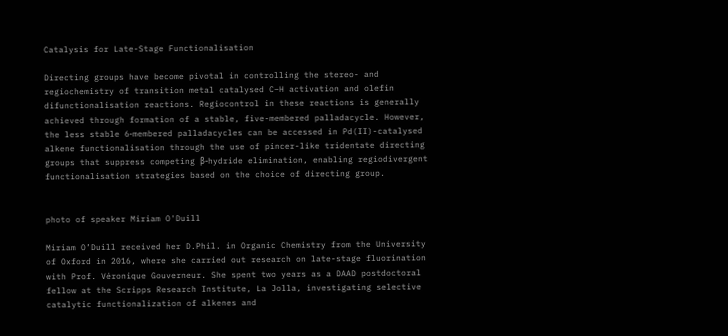Catalysis for Late-Stage Functionalisation

Directing groups have become pivotal in controlling the stereo- and regiochemistry of transition metal catalysed C–H activation and olefin difunctionalisation reactions. Regiocontrol in these reactions is generally achieved through formation of a stable, five-membered palladacycle. However, the less stable 6‑membered palladacycles can be accessed in Pd(II)-catalysed alkene functionalisation through the use of pincer-like tridentate directing groups that suppress competing β-hydride elimination, enabling regiodivergent functionalisation strategies based on the choice of directing group.


photo of speaker Miriam O'Duill

Miriam O’Duill received her D.Phil. in Organic Chemistry from the University of Oxford in 2016, where she carried out research on late-stage fluorination with Prof. Véronique Gouverneur. She spent two years as a DAAD postdoctoral fellow at the Scripps Research Institute, La Jolla, investigating selective catalytic functionalization of alkenes and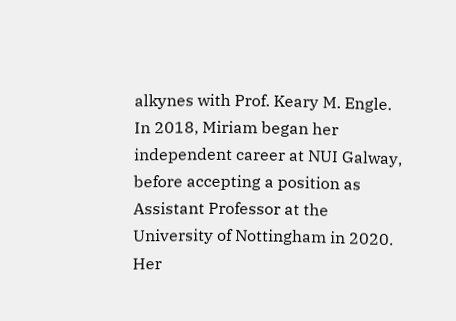alkynes with Prof. Keary M. Engle. In 2018, Miriam began her independent career at NUI Galway, before accepting a position as Assistant Professor at the University of Nottingham in 2020. Her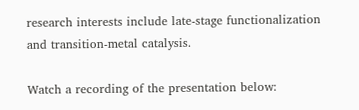research interests include late-stage functionalization and transition-metal catalysis.

Watch a recording of the presentation below: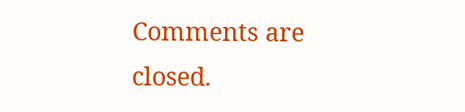Comments are closed.